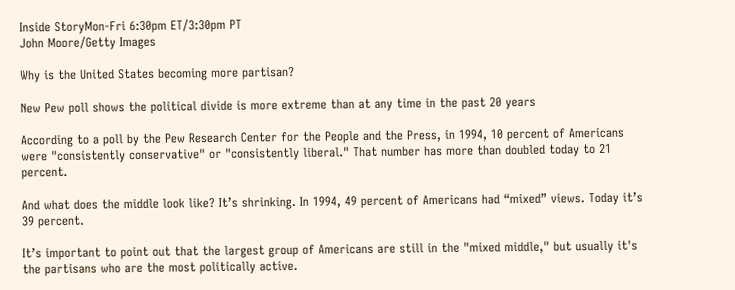Inside StoryMon-Fri 6:30pm ET/3:30pm PT
John Moore/Getty Images

Why is the United States becoming more partisan?

New Pew poll shows the political divide is more extreme than at any time in the past 20 years

According to a poll by the Pew Research Center for the People and the Press, in 1994, 10 percent of Americans were "consistently conservative" or "consistently liberal." That number has more than doubled today to 21 percent.

And what does the middle look like? It’s shrinking. In 1994, 49 percent of Americans had “mixed” views. Today it’s 39 percent.

It’s important to point out that the largest group of Americans are still in the "mixed middle," but usually it's the partisans who are the most politically active.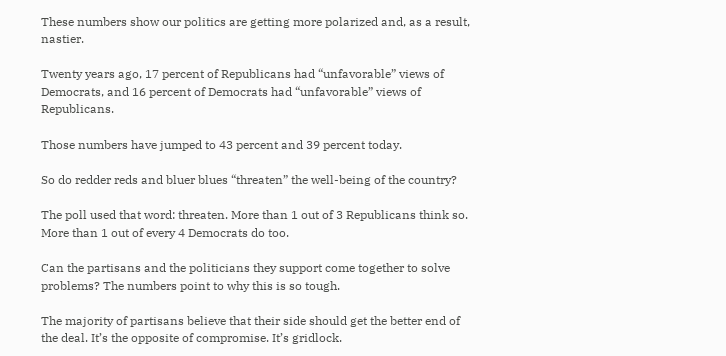These numbers show our politics are getting more polarized and, as a result, nastier.

Twenty years ago, 17 percent of Republicans had “unfavorable” views of Democrats, and 16 percent of Democrats had “unfavorable” views of Republicans.

Those numbers have jumped to 43 percent and 39 percent today.

So do redder reds and bluer blues “threaten” the well-being of the country?

The poll used that word: threaten. More than 1 out of 3 Republicans think so. More than 1 out of every 4 Democrats do too.

Can the partisans and the politicians they support come together to solve problems? The numbers point to why this is so tough.

The majority of partisans believe that their side should get the better end of the deal. It’s the opposite of compromise. It’s gridlock.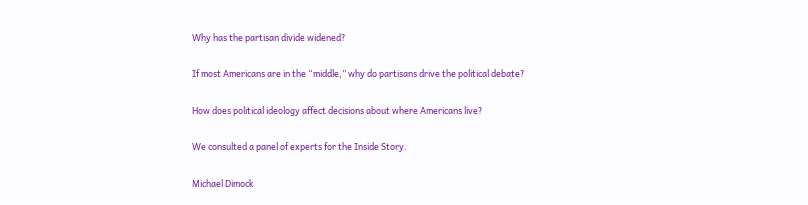Why has the partisan divide widened?

If most Americans are in the “middle,” why do partisans drive the political debate?

How does political ideology affect decisions about where Americans live?

We consulted a panel of experts for the Inside Story.

Michael Dimock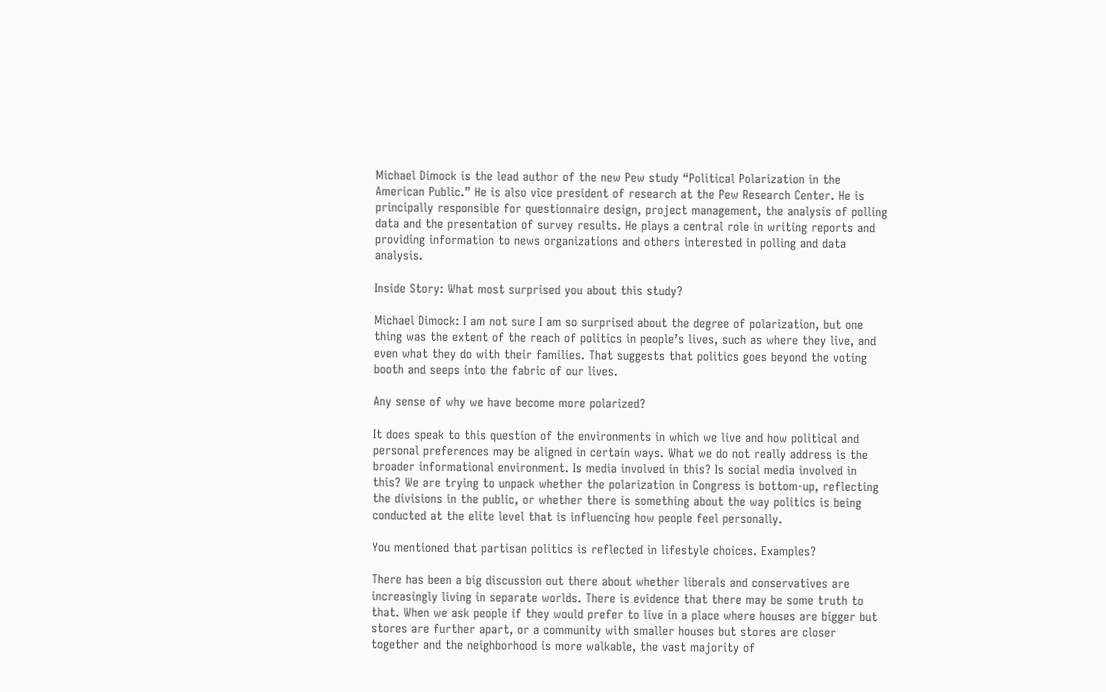Michael Dimock is the lead author of the new Pew study “Political Polarization in the American Public.” He is also vice president of research at the Pew Research Center. He is principally responsible for questionnaire design, project management, the analysis of polling data and the presentation of survey results. He plays a central role in writing reports and providing information to news organizations and others interested in polling and data analysis.

Inside Story: What most surprised you about this study?

Michael Dimock: I am not sure I am so surprised about the degree of polarization, but one thing was the extent of the reach of politics in people’s lives, such as where they live, and even what they do with their families. That suggests that politics goes beyond the voting booth and seeps into the fabric of our lives.

Any sense of why we have become more polarized?

It does speak to this question of the environments in which we live and how political and personal preferences may be aligned in certain ways. What we do not really address is the broader informational environment. Is media involved in this? Is social media involved in this? We are trying to unpack whether the polarization in Congress is bottom-up, reflecting the divisions in the public, or whether there is something about the way politics is being conducted at the elite level that is influencing how people feel personally.

You mentioned that partisan politics is reflected in lifestyle choices. Examples?

There has been a big discussion out there about whether liberals and conservatives are increasingly living in separate worlds. There is evidence that there may be some truth to that. When we ask people if they would prefer to live in a place where houses are bigger but stores are further apart, or a community with smaller houses but stores are closer together and the neighborhood is more walkable, the vast majority of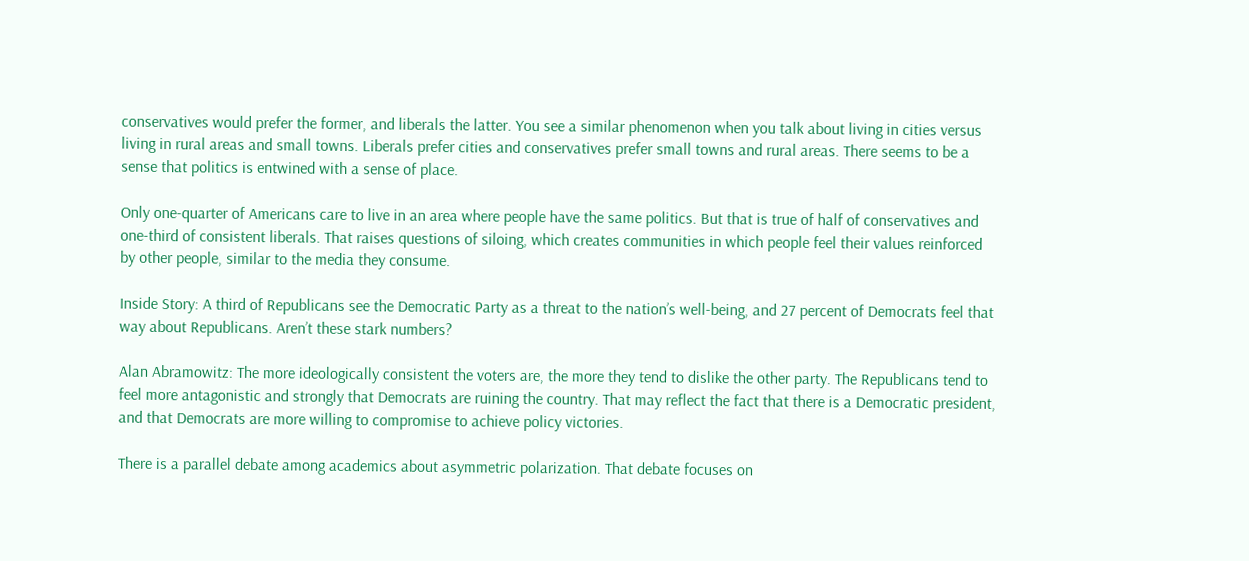conservatives would prefer the former, and liberals the latter. You see a similar phenomenon when you talk about living in cities versus living in rural areas and small towns. Liberals prefer cities and conservatives prefer small towns and rural areas. There seems to be a sense that politics is entwined with a sense of place.

Only one-quarter of Americans care to live in an area where people have the same politics. But that is true of half of conservatives and one-third of consistent liberals. That raises questions of siloing, which creates communities in which people feel their values reinforced by other people, similar to the media they consume.

Inside Story: A third of Republicans see the Democratic Party as a threat to the nation’s well-being, and 27 percent of Democrats feel that way about Republicans. Aren’t these stark numbers?

Alan Abramowitz: The more ideologically consistent the voters are, the more they tend to dislike the other party. The Republicans tend to feel more antagonistic and strongly that Democrats are ruining the country. That may reflect the fact that there is a Democratic president, and that Democrats are more willing to compromise to achieve policy victories.

There is a parallel debate among academics about asymmetric polarization. That debate focuses on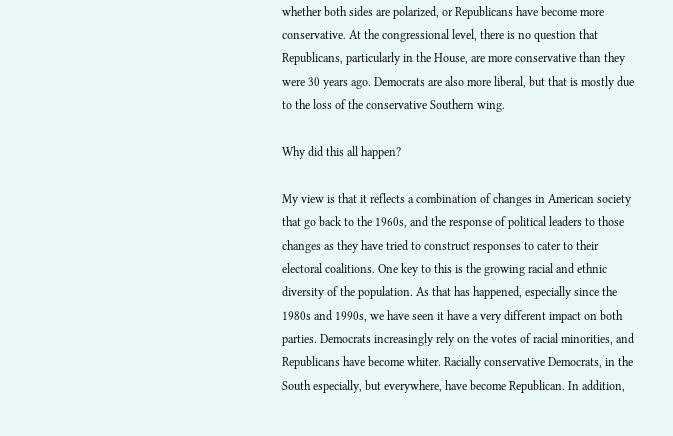whether both sides are polarized, or Republicans have become more conservative. At the congressional level, there is no question that Republicans, particularly in the House, are more conservative than they were 30 years ago. Democrats are also more liberal, but that is mostly due to the loss of the conservative Southern wing.

Why did this all happen?

My view is that it reflects a combination of changes in American society that go back to the 1960s, and the response of political leaders to those changes as they have tried to construct responses to cater to their electoral coalitions. One key to this is the growing racial and ethnic diversity of the population. As that has happened, especially since the 1980s and 1990s, we have seen it have a very different impact on both parties. Democrats increasingly rely on the votes of racial minorities, and Republicans have become whiter. Racially conservative Democrats, in the South especially, but everywhere, have become Republican. In addition,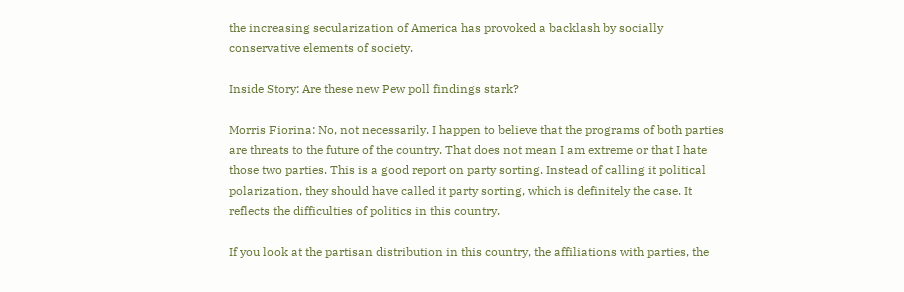the increasing secularization of America has provoked a backlash by socially conservative elements of society.

Inside Story: Are these new Pew poll findings stark?

Morris Fiorina: No, not necessarily. I happen to believe that the programs of both parties are threats to the future of the country. That does not mean I am extreme or that I hate those two parties. This is a good report on party sorting. Instead of calling it political polarization, they should have called it party sorting, which is definitely the case. It reflects the difficulties of politics in this country.

If you look at the partisan distribution in this country, the affiliations with parties, the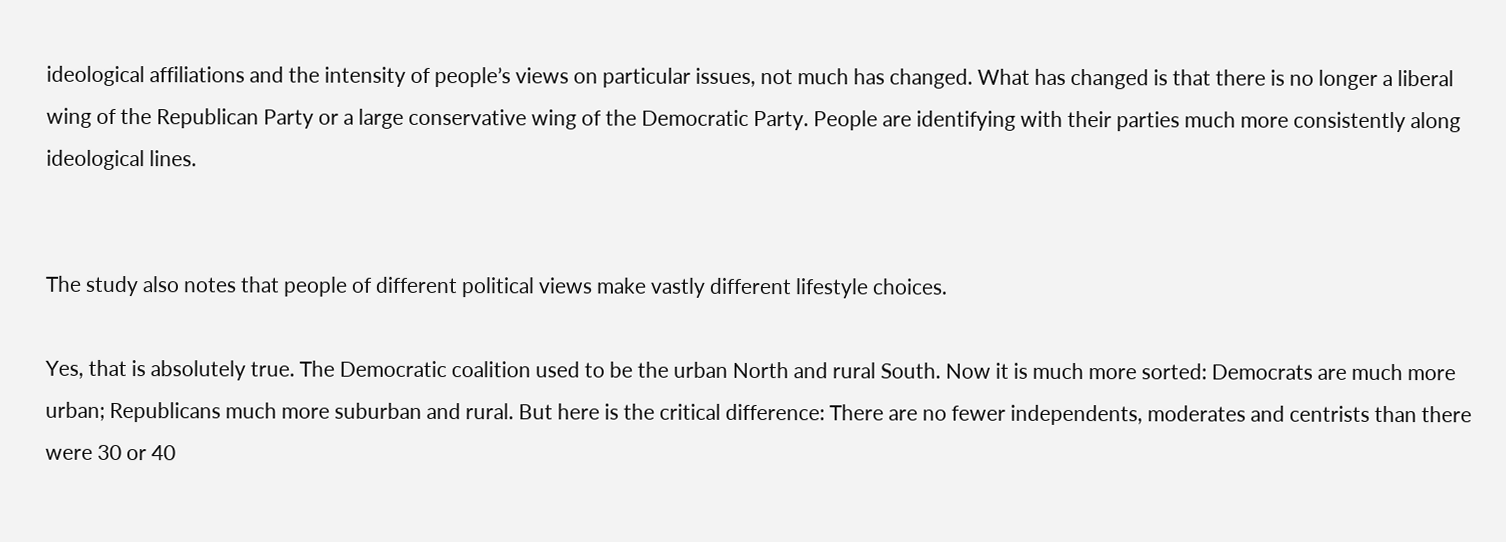ideological affiliations and the intensity of people’s views on particular issues, not much has changed. What has changed is that there is no longer a liberal wing of the Republican Party or a large conservative wing of the Democratic Party. People are identifying with their parties much more consistently along ideological lines.


The study also notes that people of different political views make vastly different lifestyle choices.

Yes, that is absolutely true. The Democratic coalition used to be the urban North and rural South. Now it is much more sorted: Democrats are much more urban; Republicans much more suburban and rural. But here is the critical difference: There are no fewer independents, moderates and centrists than there were 30 or 40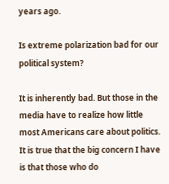years ago.

Is extreme polarization bad for our political system?

It is inherently bad. But those in the media have to realize how little most Americans care about politics. It is true that the big concern I have is that those who do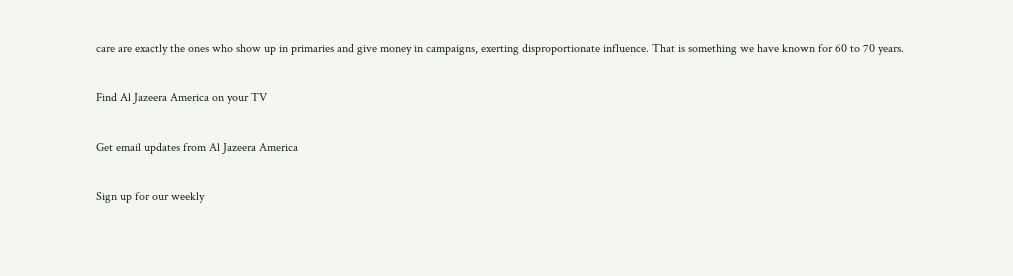care are exactly the ones who show up in primaries and give money in campaigns, exerting disproportionate influence. That is something we have known for 60 to 70 years.

Find Al Jazeera America on your TV

Get email updates from Al Jazeera America

Sign up for our weekly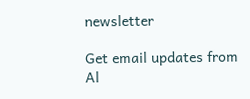newsletter

Get email updates from Al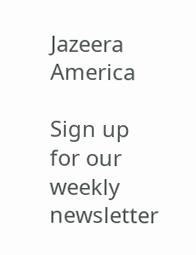Jazeera America

Sign up for our weekly newsletter